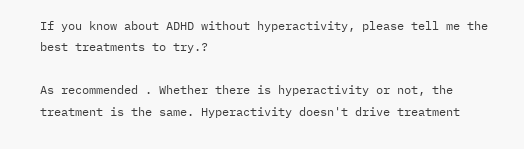If you know about ADHD without hyperactivity, please tell me the best treatments to try.?

As recommended . Whether there is hyperactivity or not, the treatment is the same. Hyperactivity doesn't drive treatment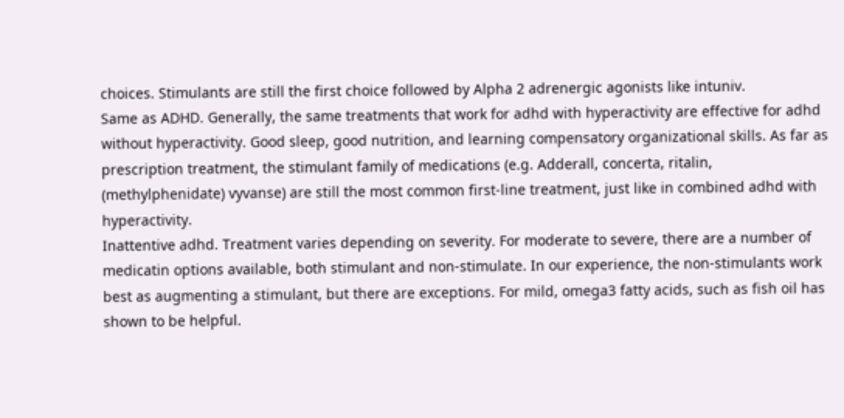choices. Stimulants are still the first choice followed by Alpha 2 adrenergic agonists like intuniv.
Same as ADHD. Generally, the same treatments that work for adhd with hyperactivity are effective for adhd without hyperactivity. Good sleep, good nutrition, and learning compensatory organizational skills. As far as prescription treatment, the stimulant family of medications (e.g. Adderall, concerta, ritalin, (methylphenidate) vyvanse) are still the most common first-line treatment, just like in combined adhd with hyperactivity.
Inattentive adhd. Treatment varies depending on severity. For moderate to severe, there are a number of medicatin options available, both stimulant and non-stimulate. In our experience, the non-stimulants work best as augmenting a stimulant, but there are exceptions. For mild, omega3 fatty acids, such as fish oil has shown to be helpful.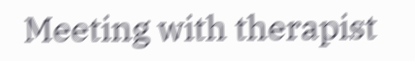Meeting with therapist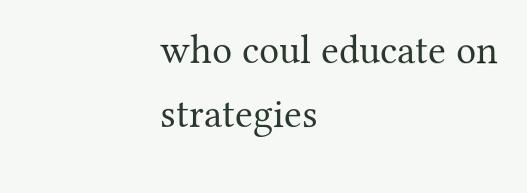who coul educate on strategies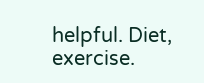helpful. Diet, exercise.